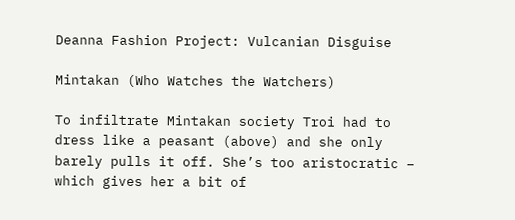Deanna Fashion Project: Vulcanian Disguise

Mintakan (Who Watches the Watchers)

To infiltrate Mintakan society Troi had to dress like a peasant (above) and she only barely pulls it off. She’s too aristocratic – which gives her a bit of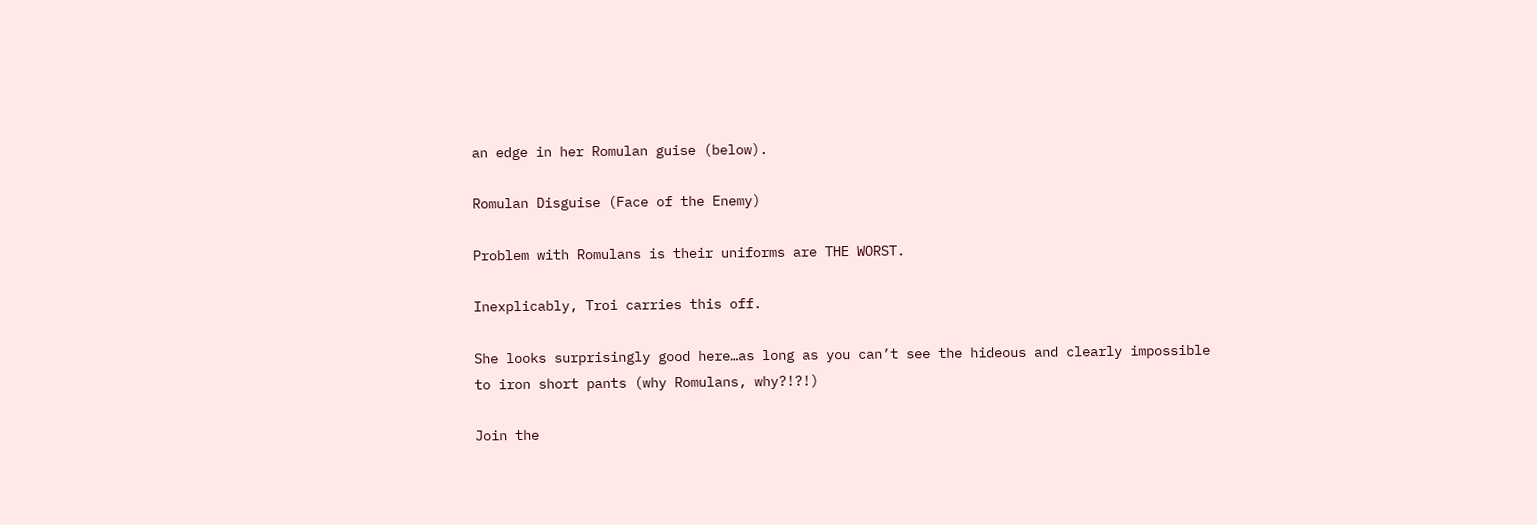an edge in her Romulan guise (below).

Romulan Disguise (Face of the Enemy)

Problem with Romulans is their uniforms are THE WORST.

Inexplicably, Troi carries this off.

She looks surprisingly good here…as long as you can’t see the hideous and clearly impossible to iron short pants (why Romulans, why?!?!)

Join the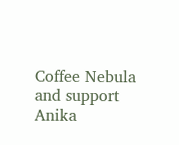Coffee Nebula and support Anika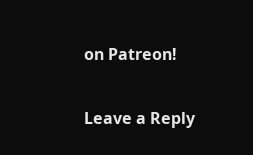on Patreon!

Leave a Reply